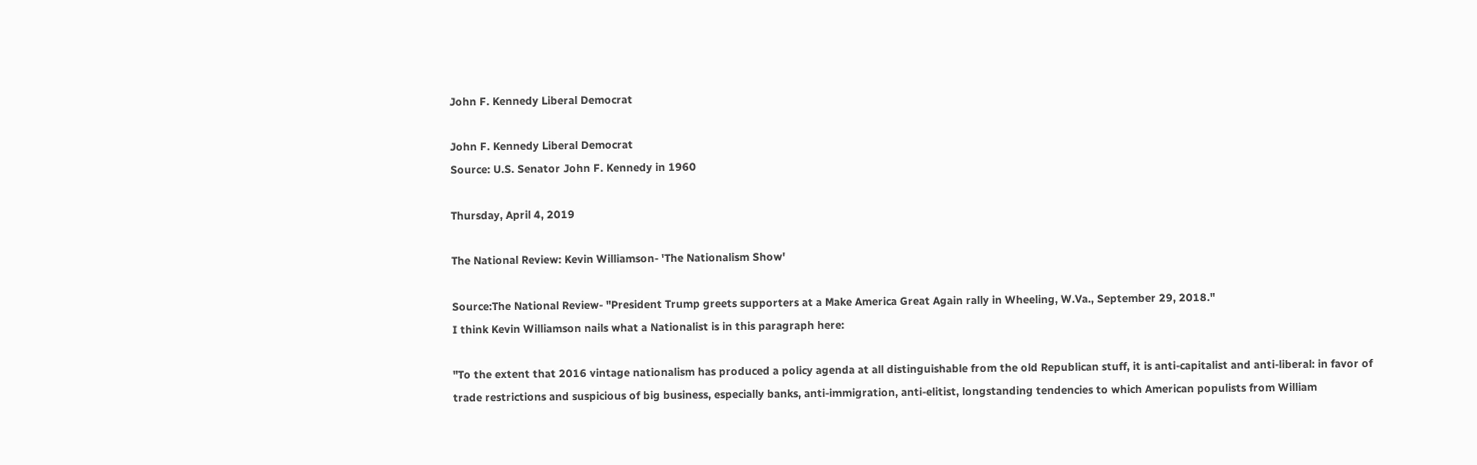John F. Kennedy Liberal Democrat

John F. Kennedy Liberal Democrat
Source: U.S. Senator John F. Kennedy in 1960

Thursday, April 4, 2019

The National Review: Kevin Williamson- 'The Nationalism Show'

Source:The National Review- "President Trump greets supporters at a Make America Great Again rally in Wheeling, W.Va., September 29, 2018."
I think Kevin Williamson nails what a Nationalist is in this paragraph here:

"To the extent that 2016 vintage nationalism has produced a policy agenda at all distinguishable from the old Republican stuff, it is anti-capitalist and anti-liberal: in favor of trade restrictions and suspicious of big business, especially banks, anti-immigration, anti-elitist, longstanding tendencies to which American populists from William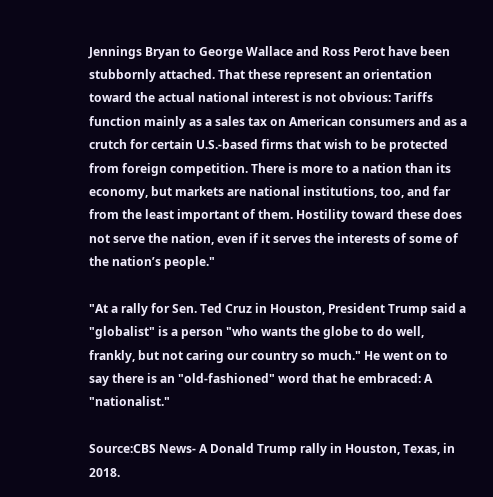Jennings Bryan to George Wallace and Ross Perot have been stubbornly attached. That these represent an orientation toward the actual national interest is not obvious: Tariffs function mainly as a sales tax on American consumers and as a crutch for certain U.S.-based firms that wish to be protected from foreign competition. There is more to a nation than its economy, but markets are national institutions, too, and far from the least important of them. Hostility toward these does not serve the nation, even if it serves the interests of some of the nation’s people."

"At a rally for Sen. Ted Cruz in Houston, President Trump said a "globalist" is a person "who wants the globe to do well, frankly, but not caring our country so much." He went on to say there is an "old-fashioned" word that he embraced: A "nationalist."

Source:CBS News- A Donald Trump rally in Houston, Texas, in 2018.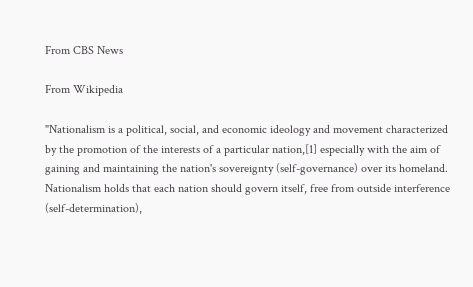From CBS News

From Wikipedia

"Nationalism is a political, social, and economic ideology and movement characterized by the promotion of the interests of a particular nation,[1] especially with the aim of gaining and maintaining the nation's sovereignty (self-governance) over its homeland. Nationalism holds that each nation should govern itself, free from outside interference (self-determination),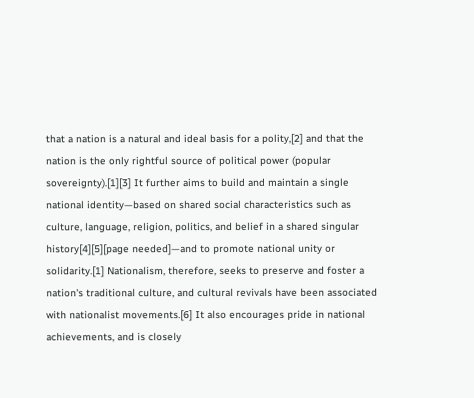that a nation is a natural and ideal basis for a polity,[2] and that the nation is the only rightful source of political power (popular sovereignty).[1][3] It further aims to build and maintain a single national identity—based on shared social characteristics such as culture, language, religion, politics, and belief in a shared singular history[4][5][page needed]—and to promote national unity or solidarity.[1] Nationalism, therefore, seeks to preserve and foster a nation's traditional culture, and cultural revivals have been associated with nationalist movements.[6] It also encourages pride in national achievements, and is closely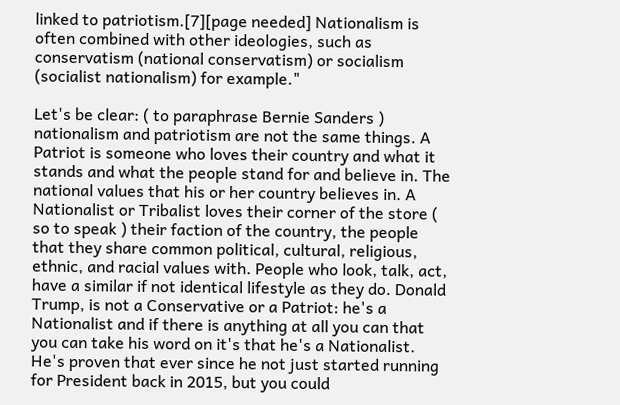linked to patriotism.[7][page needed] Nationalism is often combined with other ideologies, such as conservatism (national conservatism) or socialism (socialist nationalism) for example."

Let's be clear: ( to paraphrase Bernie Sanders ) nationalism and patriotism are not the same things. A Patriot is someone who loves their country and what it stands and what the people stand for and believe in. The national values that his or her country believes in. A Nationalist or Tribalist loves their corner of the store ( so to speak ) their faction of the country, the people that they share common political, cultural, religious, ethnic, and racial values with. People who look, talk, act, have a similar if not identical lifestyle as they do. Donald Trump, is not a Conservative or a Patriot: he's a Nationalist and if there is anything at all you can that you can take his word on it's that he's a Nationalist. He's proven that ever since he not just started running for President back in 2015, but you could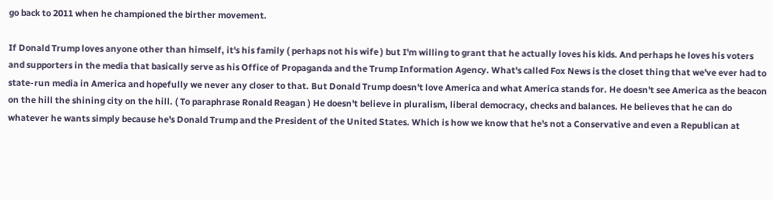go back to 2011 when he championed the birther movement.

If Donald Trump loves anyone other than himself, it's his family ( perhaps not his wife ) but I'm willing to grant that he actually loves his kids. And perhaps he loves his voters and supporters in the media that basically serve as his Office of Propaganda and the Trump Information Agency. What's called Fox News is the closet thing that we've ever had to state-run media in America and hopefully we never any closer to that. But Donald Trump doesn't love America and what America stands for. He doesn't see America as the beacon on the hill the shining city on the hill. ( To paraphrase Ronald Reagan ) He doesn't believe in pluralism, liberal democracy, checks and balances. He believes that he can do whatever he wants simply because he's Donald Trump and the President of the United States. Which is how we know that he's not a Conservative and even a Republican at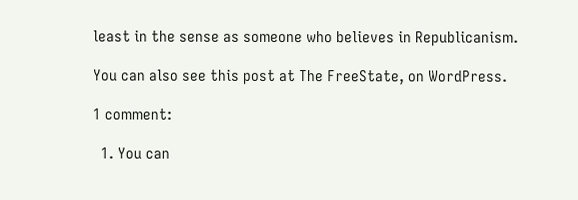least in the sense as someone who believes in Republicanism.

You can also see this post at The FreeState, on WordPress.

1 comment:

  1. You can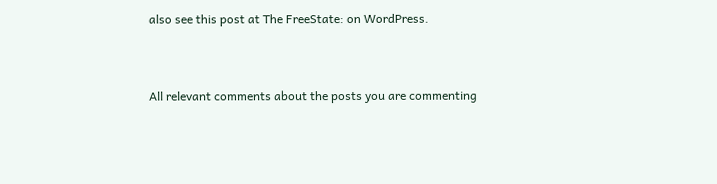also see this post at The FreeState: on WordPress.


All relevant comments about the posts you are commenting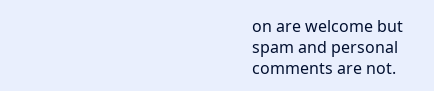on are welcome but spam and personal comments are not.